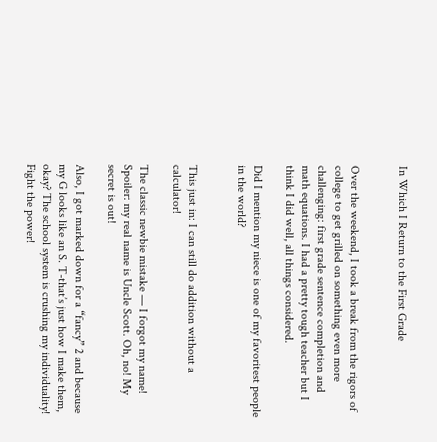In Which I Return to the First Grade


Over the weekend, I took a break from the rigors of college to get grilled on something even more challenging: first grade sentence completion and math equations. I had a pretty tough teacher but I think I did well, all things considered.

Did I mention my niece is one of my favoritest people in the world?


This just in: I can still do addition without a calculator!

The classic newbie mistake — I forgot my name! Spoiler: my real name is Uncle Scott. Oh, no! My secret is out!

Also, I got marked down for a “fancy” 2 and because my G looks like an S. T-that’s just how I make them, okay? The school system is crushing my individuality! Fight the power!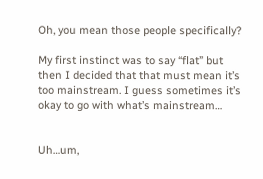Oh, you mean those people specifically?

My first instinct was to say “flat” but then I decided that that must mean it’s too mainstream. I guess sometimes it’s okay to go with what’s mainstream…


Uh…um,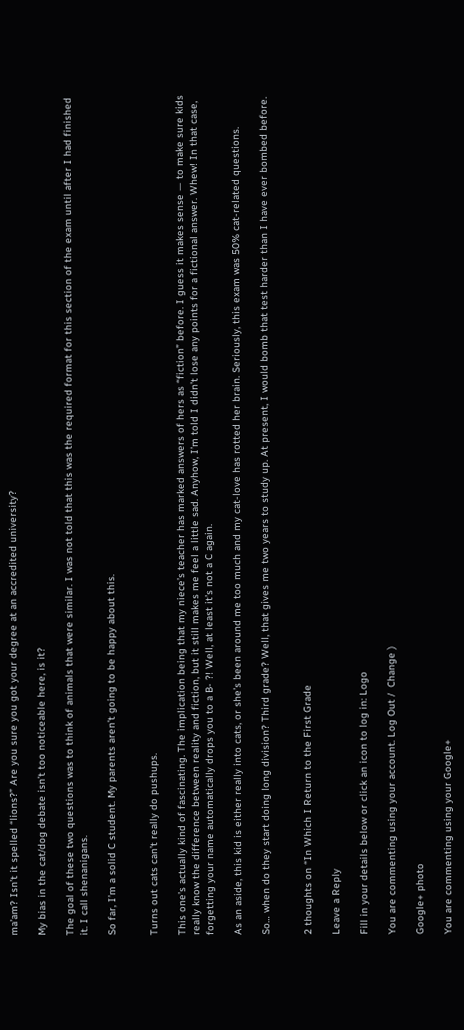ma’am? Isn’t it spelled “lions?” Are you sure you got your degree at an accredited university?

My bias in the cat/dog debate isn’t too noticeable here, is it?

The goal of these two questions was to think of animals that were similar. I was not told that this was the required format for this section of the exam until after I had finished it. I call shenanigans.

So far, I’m a solid C student. My parents aren’t going to be happy about this.


Turns out cats can’t really do pushups.

This one’s actually kind of fascinating. The implication being that my niece’s teacher has marked answers of hers as “fiction” before. I guess it makes sense — to make sure kids really know the difference between reality and fiction, but it still makes me feel a little sad. Anyhow, I’m told I didn’t lose any points for a fictional answer. Whew! In that case, forgetting your name automatically drops you to a B- ?! Well, at least it’s not a C again.

As an aside, this kid is either really into cats, or she’s been around me too much and my cat-love has rotted her brain. Seriously, this exam was 50% cat-related questions.

So… when do they start doing long division? Third grade? Well, that gives me two years to study up. At present, I would bomb that test harder than I have ever bombed before.


2 thoughts on “In Which I Return to the First Grade

Leave a Reply

Fill in your details below or click an icon to log in: Logo

You are commenting using your account. Log Out /  Change )

Google+ photo

You are commenting using your Google+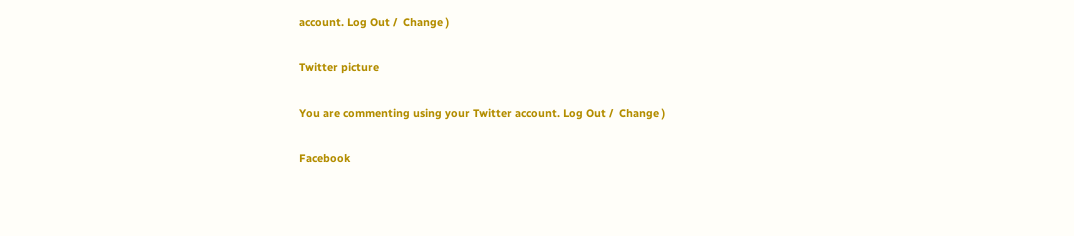account. Log Out /  Change )

Twitter picture

You are commenting using your Twitter account. Log Out /  Change )

Facebook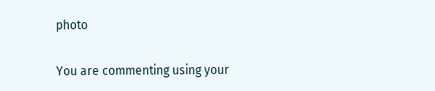photo

You are commenting using your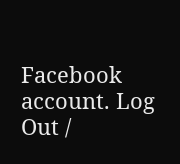Facebook account. Log Out /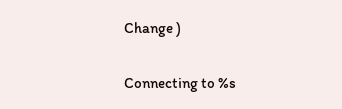Change )

Connecting to %s